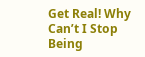Get Real! Why Can’t I Stop Being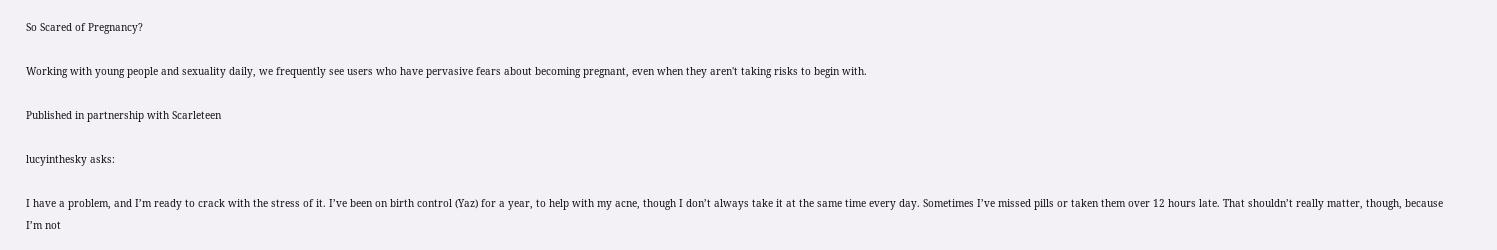So Scared of Pregnancy?

Working with young people and sexuality daily, we frequently see users who have pervasive fears about becoming pregnant, even when they aren't taking risks to begin with.

Published in partnership with Scarleteen

lucyinthesky asks:

I have a problem, and I’m ready to crack with the stress of it. I’ve been on birth control (Yaz) for a year, to help with my acne, though I don’t always take it at the same time every day. Sometimes I’ve missed pills or taken them over 12 hours late. That shouldn’t really matter, though, because I’m not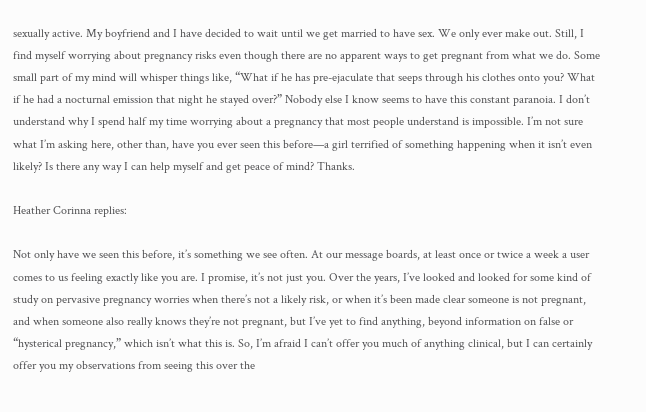sexually active. My boyfriend and I have decided to wait until we get married to have sex. We only ever make out. Still, I find myself worrying about pregnancy risks even though there are no apparent ways to get pregnant from what we do. Some small part of my mind will whisper things like, “What if he has pre-ejaculate that seeps through his clothes onto you? What if he had a nocturnal emission that night he stayed over?” Nobody else I know seems to have this constant paranoia. I don’t understand why I spend half my time worrying about a pregnancy that most people understand is impossible. I’m not sure what I’m asking here, other than, have you ever seen this before—a girl terrified of something happening when it isn’t even likely? Is there any way I can help myself and get peace of mind? Thanks.

Heather Corinna replies:

Not only have we seen this before, it’s something we see often. At our message boards, at least once or twice a week a user comes to us feeling exactly like you are. I promise, it’s not just you. Over the years, I’ve looked and looked for some kind of study on pervasive pregnancy worries when there’s not a likely risk, or when it’s been made clear someone is not pregnant, and when someone also really knows they’re not pregnant, but I’ve yet to find anything, beyond information on false or “hysterical pregnancy,” which isn’t what this is. So, I’m afraid I can’t offer you much of anything clinical, but I can certainly offer you my observations from seeing this over the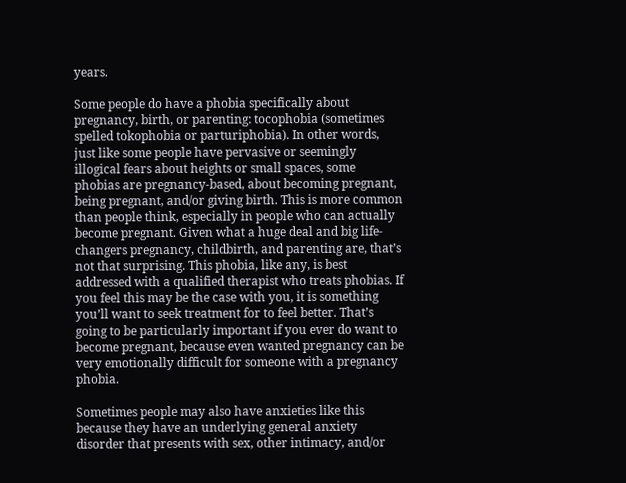years.

Some people do have a phobia specifically about pregnancy, birth, or parenting: tocophobia (sometimes spelled tokophobia or parturiphobia). In other words, just like some people have pervasive or seemingly illogical fears about heights or small spaces, some phobias are pregnancy-based, about becoming pregnant, being pregnant, and/or giving birth. This is more common than people think, especially in people who can actually become pregnant. Given what a huge deal and big life-changers pregnancy, childbirth, and parenting are, that’s not that surprising. This phobia, like any, is best addressed with a qualified therapist who treats phobias. If you feel this may be the case with you, it is something you’ll want to seek treatment for to feel better. That’s going to be particularly important if you ever do want to become pregnant, because even wanted pregnancy can be very emotionally difficult for someone with a pregnancy phobia.

Sometimes people may also have anxieties like this because they have an underlying general anxiety disorder that presents with sex, other intimacy, and/or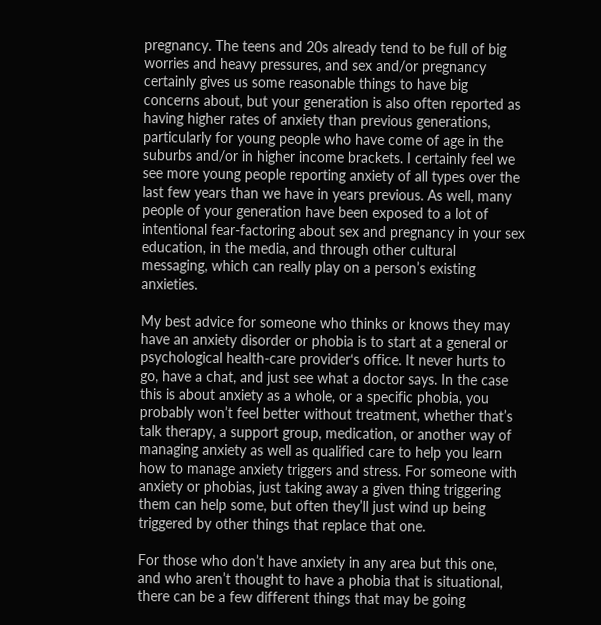pregnancy. The teens and 20s already tend to be full of big worries and heavy pressures, and sex and/or pregnancy certainly gives us some reasonable things to have big concerns about, but your generation is also often reported as having higher rates of anxiety than previous generations, particularly for young people who have come of age in the suburbs and/or in higher income brackets. I certainly feel we see more young people reporting anxiety of all types over the last few years than we have in years previous. As well, many people of your generation have been exposed to a lot of intentional fear-factoring about sex and pregnancy in your sex education, in the media, and through other cultural messaging, which can really play on a person’s existing anxieties.

My best advice for someone who thinks or knows they may have an anxiety disorder or phobia is to start at a general or psychological health-care provider‘s office. It never hurts to go, have a chat, and just see what a doctor says. In the case this is about anxiety as a whole, or a specific phobia, you probably won’t feel better without treatment, whether that’s talk therapy, a support group, medication, or another way of managing anxiety as well as qualified care to help you learn how to manage anxiety triggers and stress. For someone with anxiety or phobias, just taking away a given thing triggering them can help some, but often they’ll just wind up being triggered by other things that replace that one.

For those who don’t have anxiety in any area but this one, and who aren’t thought to have a phobia that is situational, there can be a few different things that may be going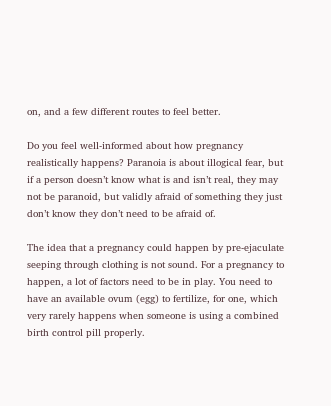on, and a few different routes to feel better.

Do you feel well-informed about how pregnancy realistically happens? Paranoia is about illogical fear, but if a person doesn’t know what is and isn’t real, they may not be paranoid, but validly afraid of something they just don’t know they don’t need to be afraid of.

The idea that a pregnancy could happen by pre-ejaculate seeping through clothing is not sound. For a pregnancy to happen, a lot of factors need to be in play. You need to have an available ovum (egg) to fertilize, for one, which very rarely happens when someone is using a combined birth control pill properly.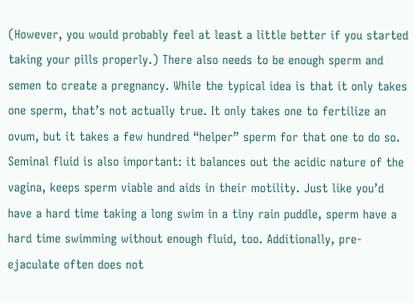(However, you would probably feel at least a little better if you started taking your pills properly.) There also needs to be enough sperm and semen to create a pregnancy. While the typical idea is that it only takes one sperm, that’s not actually true. It only takes one to fertilize an ovum, but it takes a few hundred “helper” sperm for that one to do so. Seminal fluid is also important: it balances out the acidic nature of the vagina, keeps sperm viable and aids in their motility. Just like you’d have a hard time taking a long swim in a tiny rain puddle, sperm have a hard time swimming without enough fluid, too. Additionally, pre-ejaculate often does not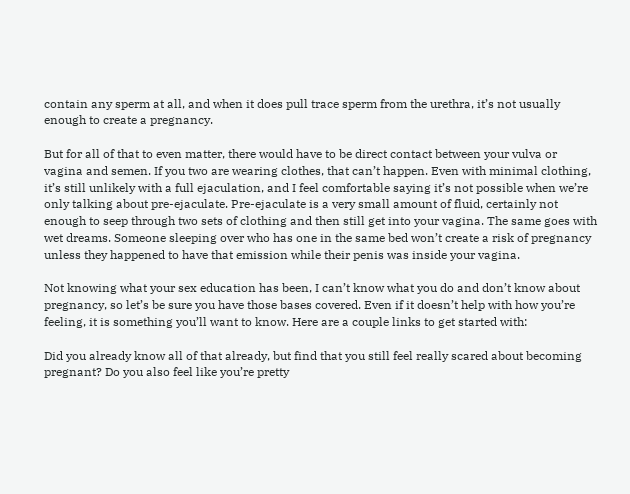contain any sperm at all, and when it does pull trace sperm from the urethra, it’s not usually enough to create a pregnancy.

But for all of that to even matter, there would have to be direct contact between your vulva or vagina and semen. If you two are wearing clothes, that can’t happen. Even with minimal clothing, it’s still unlikely with a full ejaculation, and I feel comfortable saying it’s not possible when we’re only talking about pre-ejaculate. Pre-ejaculate is a very small amount of fluid, certainly not enough to seep through two sets of clothing and then still get into your vagina. The same goes with wet dreams. Someone sleeping over who has one in the same bed won’t create a risk of pregnancy unless they happened to have that emission while their penis was inside your vagina.

Not knowing what your sex education has been, I can’t know what you do and don’t know about pregnancy, so let’s be sure you have those bases covered. Even if it doesn’t help with how you’re feeling, it is something you’ll want to know. Here are a couple links to get started with:

Did you already know all of that already, but find that you still feel really scared about becoming pregnant? Do you also feel like you’re pretty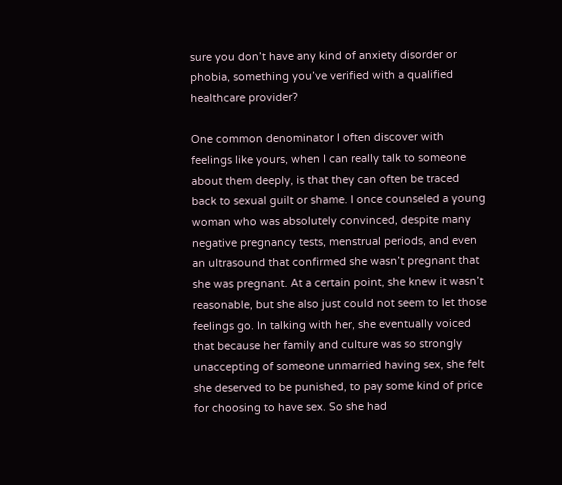sure you don’t have any kind of anxiety disorder or phobia, something you’ve verified with a qualified healthcare provider?

One common denominator I often discover with feelings like yours, when I can really talk to someone about them deeply, is that they can often be traced back to sexual guilt or shame. I once counseled a young woman who was absolutely convinced, despite many negative pregnancy tests, menstrual periods, and even an ultrasound that confirmed she wasn’t pregnant that she was pregnant. At a certain point, she knew it wasn’t reasonable, but she also just could not seem to let those feelings go. In talking with her, she eventually voiced that because her family and culture was so strongly unaccepting of someone unmarried having sex, she felt she deserved to be punished, to pay some kind of price for choosing to have sex. So she had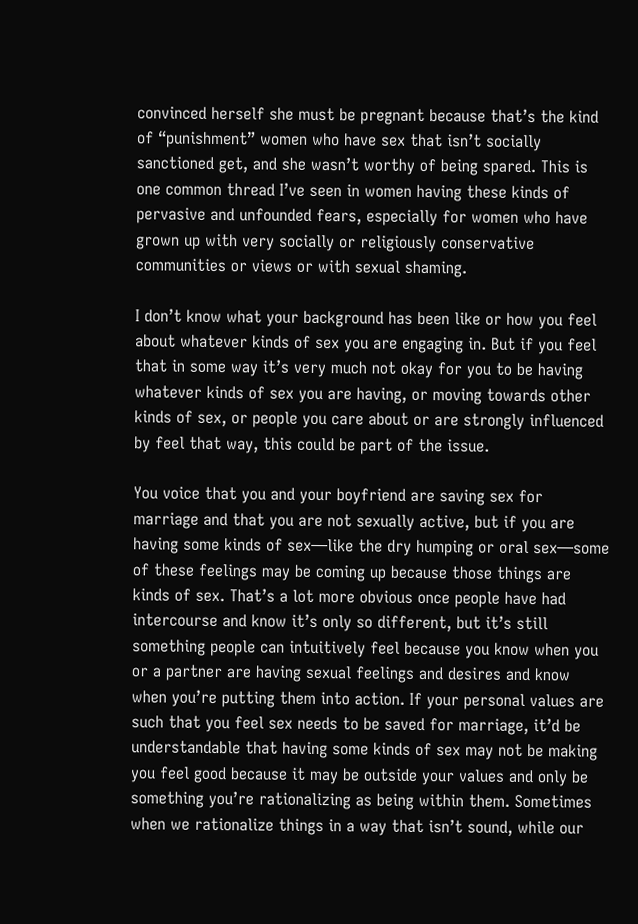convinced herself she must be pregnant because that’s the kind of “punishment” women who have sex that isn’t socially sanctioned get, and she wasn’t worthy of being spared. This is one common thread I’ve seen in women having these kinds of pervasive and unfounded fears, especially for women who have grown up with very socially or religiously conservative communities or views or with sexual shaming.

I don’t know what your background has been like or how you feel about whatever kinds of sex you are engaging in. But if you feel that in some way it’s very much not okay for you to be having whatever kinds of sex you are having, or moving towards other kinds of sex, or people you care about or are strongly influenced by feel that way, this could be part of the issue.

You voice that you and your boyfriend are saving sex for marriage and that you are not sexually active, but if you are having some kinds of sex—like the dry humping or oral sex—some of these feelings may be coming up because those things are kinds of sex. That’s a lot more obvious once people have had intercourse and know it’s only so different, but it’s still something people can intuitively feel because you know when you or a partner are having sexual feelings and desires and know when you’re putting them into action. If your personal values are such that you feel sex needs to be saved for marriage, it’d be understandable that having some kinds of sex may not be making you feel good because it may be outside your values and only be something you’re rationalizing as being within them. Sometimes when we rationalize things in a way that isn’t sound, while our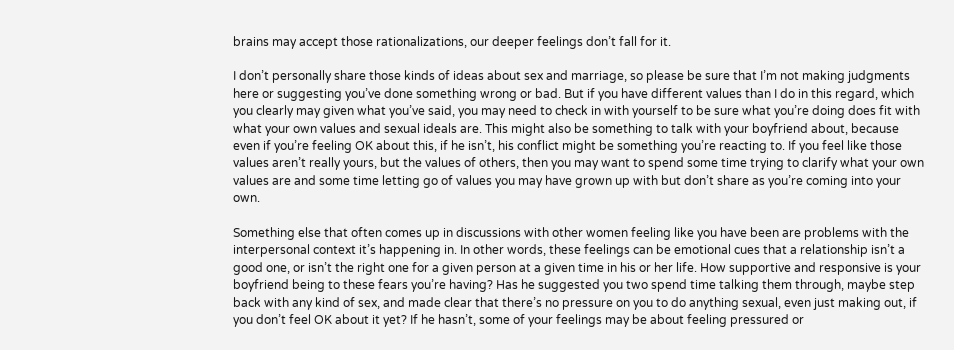brains may accept those rationalizations, our deeper feelings don’t fall for it.

I don’t personally share those kinds of ideas about sex and marriage, so please be sure that I’m not making judgments here or suggesting you’ve done something wrong or bad. But if you have different values than I do in this regard, which you clearly may given what you’ve said, you may need to check in with yourself to be sure what you’re doing does fit with what your own values and sexual ideals are. This might also be something to talk with your boyfriend about, because even if you’re feeling OK about this, if he isn’t, his conflict might be something you’re reacting to. If you feel like those values aren’t really yours, but the values of others, then you may want to spend some time trying to clarify what your own values are and some time letting go of values you may have grown up with but don’t share as you’re coming into your own.

Something else that often comes up in discussions with other women feeling like you have been are problems with the interpersonal context it’s happening in. In other words, these feelings can be emotional cues that a relationship isn’t a good one, or isn’t the right one for a given person at a given time in his or her life. How supportive and responsive is your boyfriend being to these fears you’re having? Has he suggested you two spend time talking them through, maybe step back with any kind of sex, and made clear that there’s no pressure on you to do anything sexual, even just making out, if you don’t feel OK about it yet? If he hasn’t, some of your feelings may be about feeling pressured or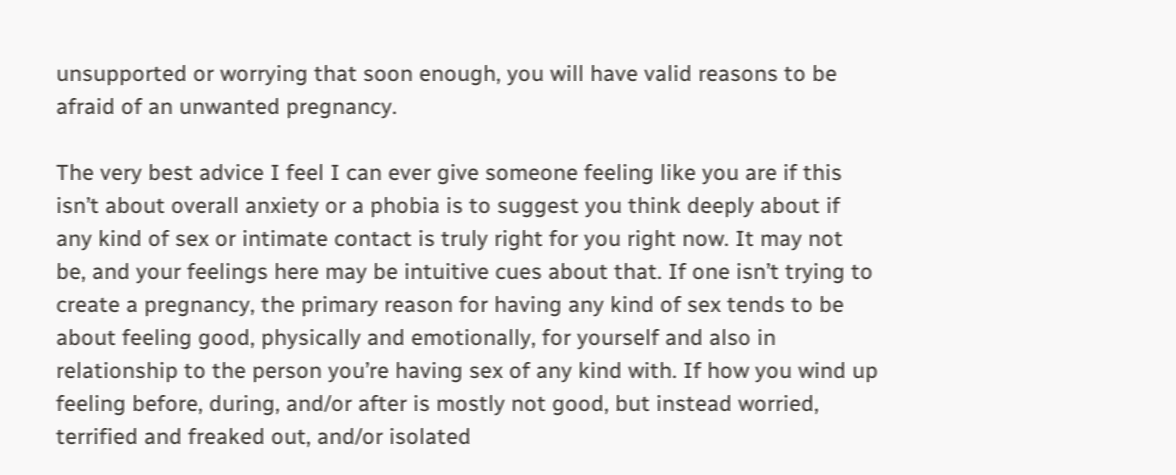unsupported or worrying that soon enough, you will have valid reasons to be afraid of an unwanted pregnancy.

The very best advice I feel I can ever give someone feeling like you are if this isn’t about overall anxiety or a phobia is to suggest you think deeply about if any kind of sex or intimate contact is truly right for you right now. It may not be, and your feelings here may be intuitive cues about that. If one isn’t trying to create a pregnancy, the primary reason for having any kind of sex tends to be about feeling good, physically and emotionally, for yourself and also in relationship to the person you’re having sex of any kind with. If how you wind up feeling before, during, and/or after is mostly not good, but instead worried, terrified and freaked out, and/or isolated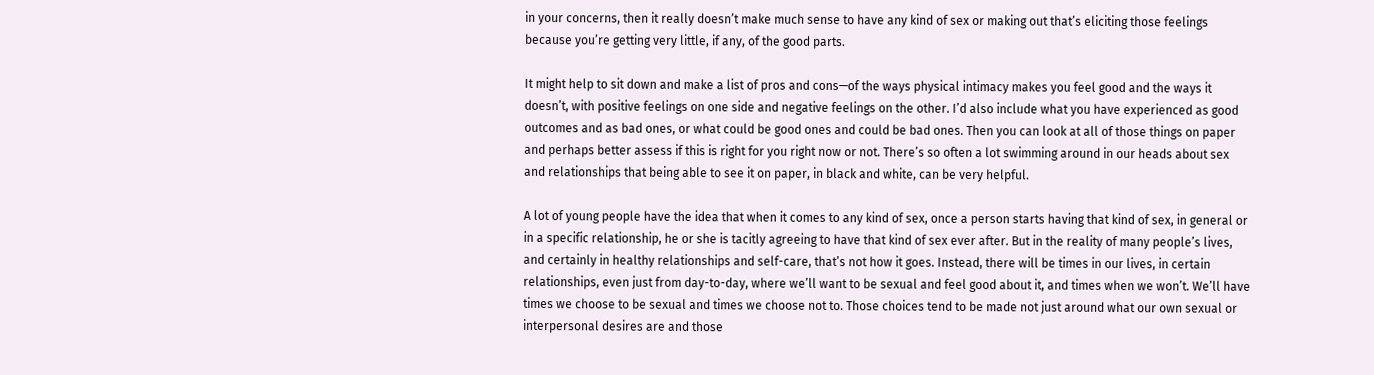in your concerns, then it really doesn’t make much sense to have any kind of sex or making out that’s eliciting those feelings because you’re getting very little, if any, of the good parts.

It might help to sit down and make a list of pros and cons—of the ways physical intimacy makes you feel good and the ways it doesn’t, with positive feelings on one side and negative feelings on the other. I’d also include what you have experienced as good outcomes and as bad ones, or what could be good ones and could be bad ones. Then you can look at all of those things on paper and perhaps better assess if this is right for you right now or not. There’s so often a lot swimming around in our heads about sex and relationships that being able to see it on paper, in black and white, can be very helpful.

A lot of young people have the idea that when it comes to any kind of sex, once a person starts having that kind of sex, in general or in a specific relationship, he or she is tacitly agreeing to have that kind of sex ever after. But in the reality of many people’s lives, and certainly in healthy relationships and self-care, that’s not how it goes. Instead, there will be times in our lives, in certain relationships, even just from day-to-day, where we’ll want to be sexual and feel good about it, and times when we won’t. We’ll have times we choose to be sexual and times we choose not to. Those choices tend to be made not just around what our own sexual or interpersonal desires are and those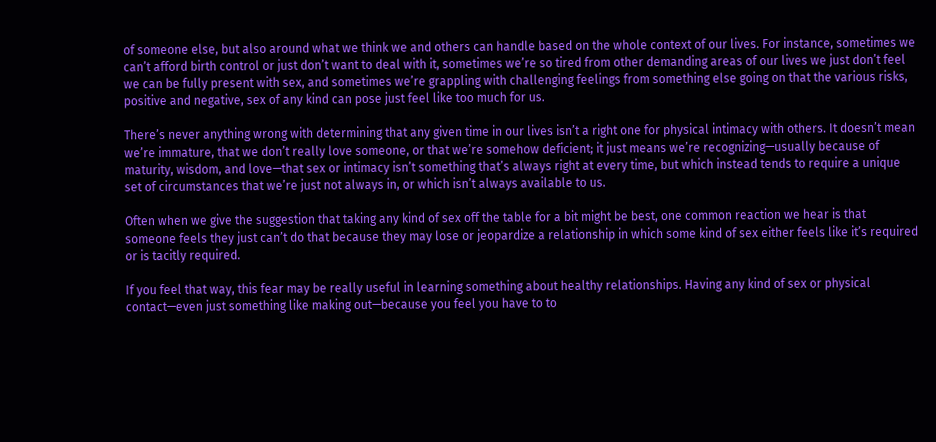of someone else, but also around what we think we and others can handle based on the whole context of our lives. For instance, sometimes we can’t afford birth control or just don’t want to deal with it, sometimes we’re so tired from other demanding areas of our lives we just don’t feel we can be fully present with sex, and sometimes we’re grappling with challenging feelings from something else going on that the various risks, positive and negative, sex of any kind can pose just feel like too much for us.

There’s never anything wrong with determining that any given time in our lives isn’t a right one for physical intimacy with others. It doesn’t mean we’re immature, that we don’t really love someone, or that we’re somehow deficient; it just means we’re recognizing—usually because of maturity, wisdom, and love—that sex or intimacy isn’t something that’s always right at every time, but which instead tends to require a unique set of circumstances that we’re just not always in, or which isn’t always available to us.

Often when we give the suggestion that taking any kind of sex off the table for a bit might be best, one common reaction we hear is that someone feels they just can’t do that because they may lose or jeopardize a relationship in which some kind of sex either feels like it’s required or is tacitly required.

If you feel that way, this fear may be really useful in learning something about healthy relationships. Having any kind of sex or physical contact—even just something like making out—because you feel you have to to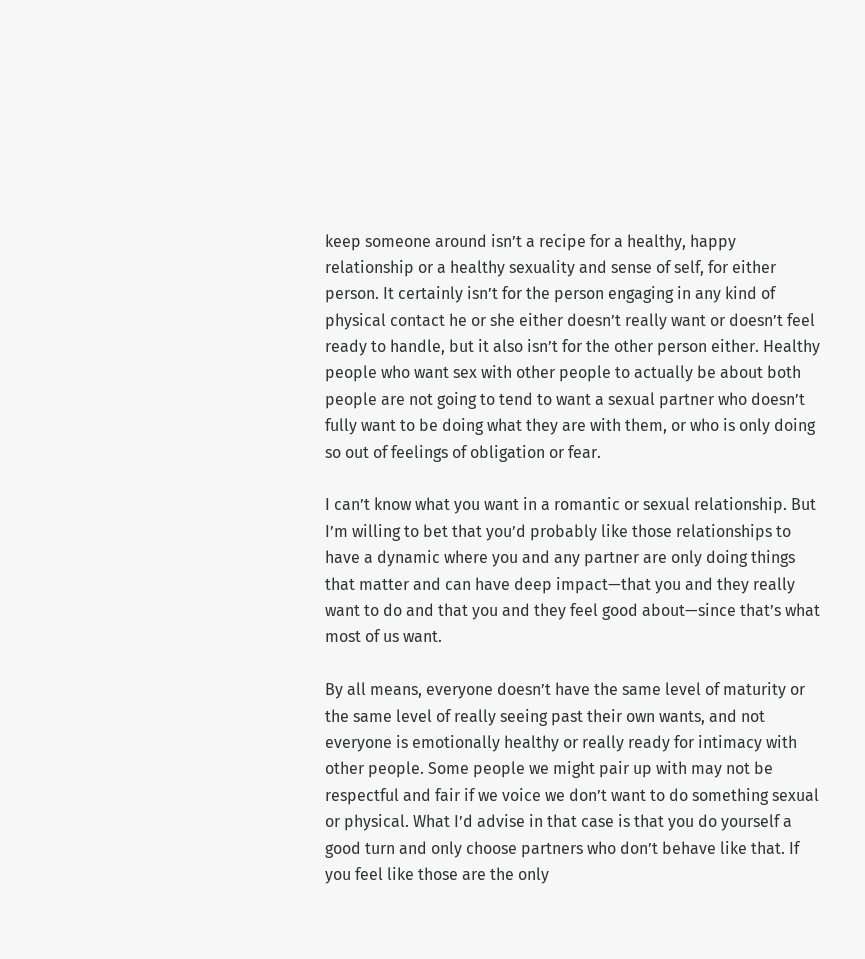keep someone around isn’t a recipe for a healthy, happy relationship or a healthy sexuality and sense of self, for either person. It certainly isn’t for the person engaging in any kind of physical contact he or she either doesn’t really want or doesn’t feel ready to handle, but it also isn’t for the other person either. Healthy people who want sex with other people to actually be about both people are not going to tend to want a sexual partner who doesn’t fully want to be doing what they are with them, or who is only doing so out of feelings of obligation or fear.

I can’t know what you want in a romantic or sexual relationship. But I’m willing to bet that you’d probably like those relationships to have a dynamic where you and any partner are only doing things that matter and can have deep impact—that you and they really want to do and that you and they feel good about—since that’s what most of us want.

By all means, everyone doesn’t have the same level of maturity or the same level of really seeing past their own wants, and not everyone is emotionally healthy or really ready for intimacy with other people. Some people we might pair up with may not be respectful and fair if we voice we don’t want to do something sexual or physical. What I’d advise in that case is that you do yourself a good turn and only choose partners who don’t behave like that. If you feel like those are the only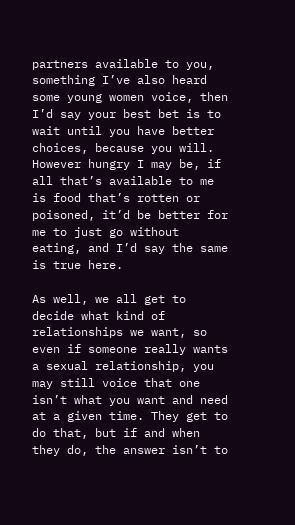partners available to you, something I’ve also heard some young women voice, then I’d say your best bet is to wait until you have better choices, because you will. However hungry I may be, if all that’s available to me is food that’s rotten or poisoned, it’d be better for me to just go without eating, and I’d say the same is true here.

As well, we all get to decide what kind of relationships we want, so even if someone really wants a sexual relationship, you may still voice that one isn’t what you want and need at a given time. They get to do that, but if and when they do, the answer isn’t to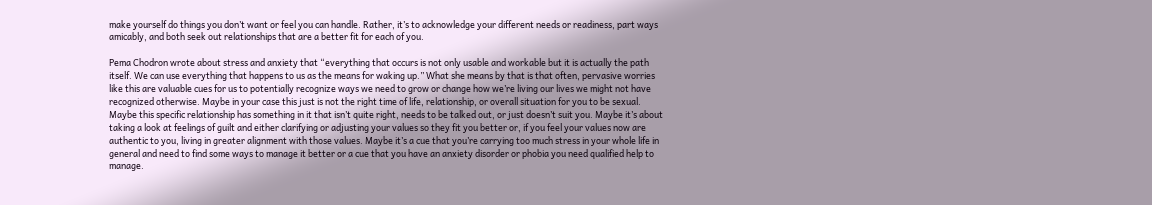make yourself do things you don’t want or feel you can handle. Rather, it’s to acknowledge your different needs or readiness, part ways amicably, and both seek out relationships that are a better fit for each of you.

Pema Chodron wrote about stress and anxiety that “everything that occurs is not only usable and workable but it is actually the path itself. We can use everything that happens to us as the means for waking up.” What she means by that is that often, pervasive worries like this are valuable cues for us to potentially recognize ways we need to grow or change how we’re living our lives we might not have recognized otherwise. Maybe in your case this just is not the right time of life, relationship, or overall situation for you to be sexual. Maybe this specific relationship has something in it that isn’t quite right, needs to be talked out, or just doesn’t suit you. Maybe it’s about taking a look at feelings of guilt and either clarifying or adjusting your values so they fit you better or, if you feel your values now are authentic to you, living in greater alignment with those values. Maybe it’s a cue that you’re carrying too much stress in your whole life in general and need to find some ways to manage it better or a cue that you have an anxiety disorder or phobia you need qualified help to manage.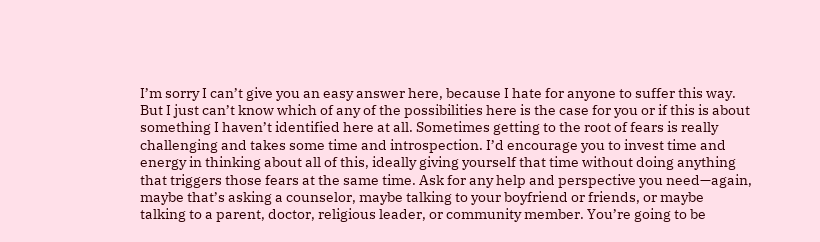I’m sorry I can’t give you an easy answer here, because I hate for anyone to suffer this way. But I just can’t know which of any of the possibilities here is the case for you or if this is about something I haven’t identified here at all. Sometimes getting to the root of fears is really challenging and takes some time and introspection. I’d encourage you to invest time and energy in thinking about all of this, ideally giving yourself that time without doing anything that triggers those fears at the same time. Ask for any help and perspective you need—again, maybe that’s asking a counselor, maybe talking to your boyfriend or friends, or maybe talking to a parent, doctor, religious leader, or community member. You’re going to be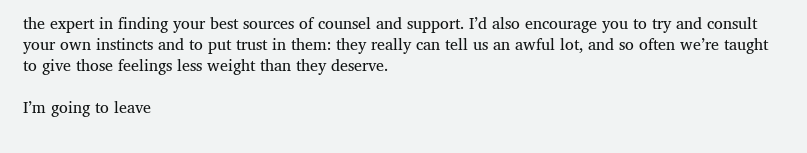the expert in finding your best sources of counsel and support. I’d also encourage you to try and consult your own instincts and to put trust in them: they really can tell us an awful lot, and so often we’re taught to give those feelings less weight than they deserve.

I’m going to leave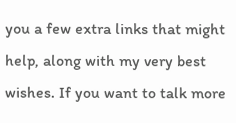you a few extra links that might help, along with my very best wishes. If you want to talk more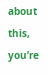about this, you’re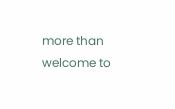more than welcome to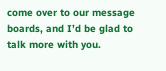come over to our message boards, and I’d be glad to talk more with you.